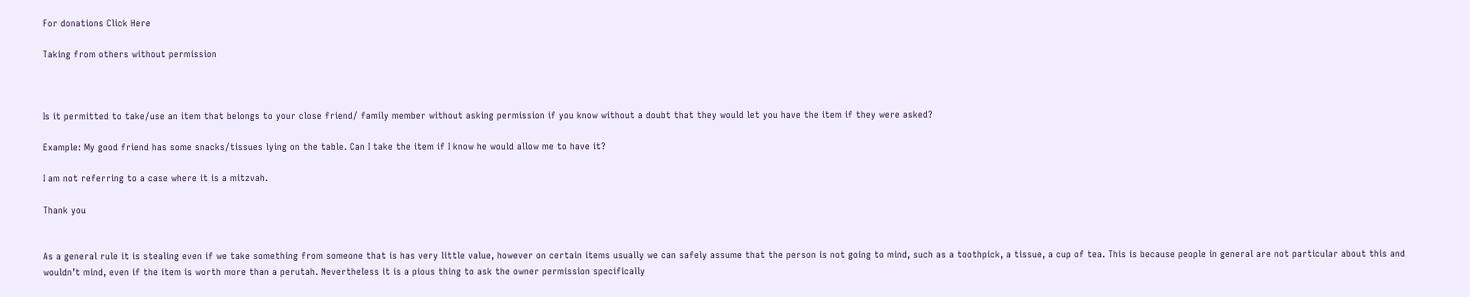For donations Click Here

Taking from others without permission



Is it permitted to take/use an item that belongs to your close friend/ family member without asking permission if you know without a doubt that they would let you have the item if they were asked?

Example: My good friend has some snacks/tissues lying on the table. Can I take the item if I know he would allow me to have it?

I am not referring to a case where it is a mitzvah.

Thank you


As a general rule it is stealing even if we take something from someone that is has very little value, however on certain items usually we can safely assume that the person is not going to mind, such as a toothpick, a tissue, a cup of tea. This is because people in general are not particular about this and wouldn’t mind, even if the item is worth more than a perutah. Nevertheless it is a pious thing to ask the owner permission specifically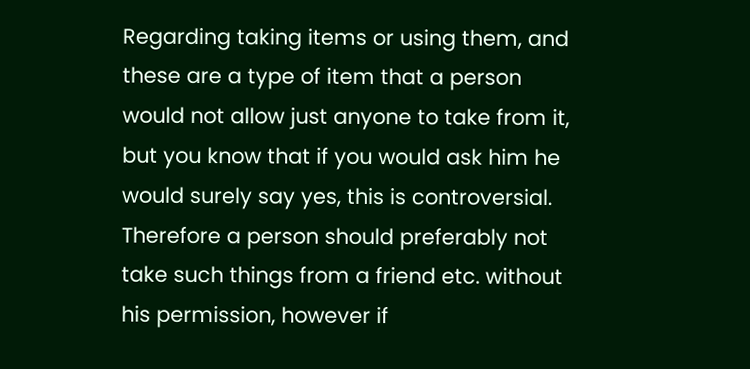Regarding taking items or using them, and these are a type of item that a person would not allow just anyone to take from it, but you know that if you would ask him he would surely say yes, this is controversial. Therefore a person should preferably not take such things from a friend etc. without his permission, however if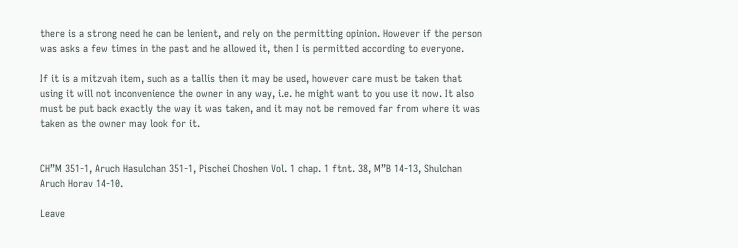there is a strong need he can be lenient, and rely on the permitting opinion. However if the person was asks a few times in the past and he allowed it, then I is permitted according to everyone.

If it is a mitzvah item, such as a tallis then it may be used, however care must be taken that using it will not inconvenience the owner in any way, i.e. he might want to you use it now. It also must be put back exactly the way it was taken, and it may not be removed far from where it was taken as the owner may look for it.


CH”M 351-1, Aruch Hasulchan 351-1, Pischei Choshen Vol. 1 chap. 1 ftnt. 38, M”B 14-13, Shulchan Aruch Horav 14-10.

Leave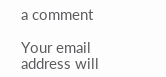a comment

Your email address will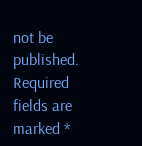not be published. Required fields are marked *